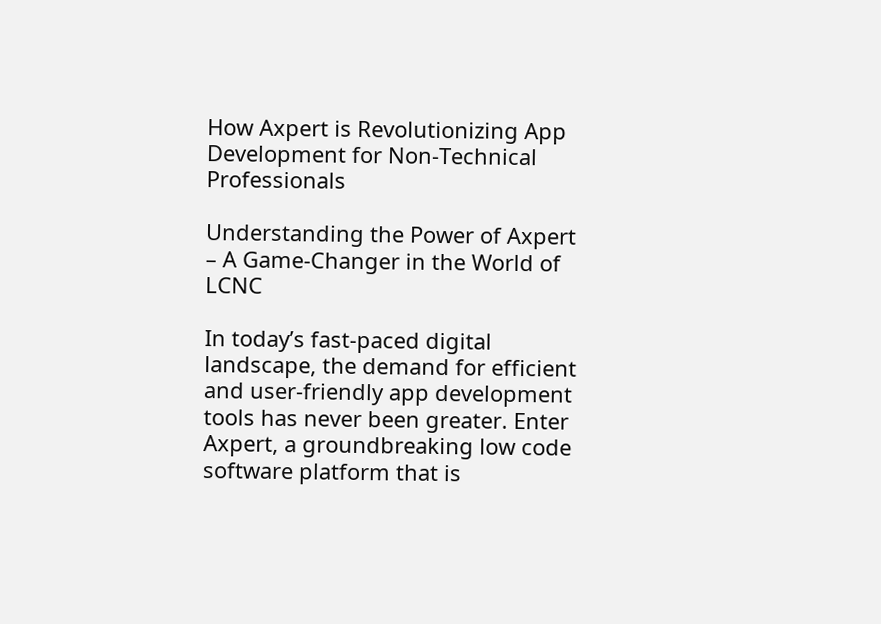How Axpert is Revolutionizing App Development for Non-Technical Professionals

Understanding the Power of Axpert – A Game-Changer in the World of LCNC

In today’s fast-paced digital landscape, the demand for efficient and user-friendly app development tools has never been greater. Enter Axpert, a groundbreaking low code software platform that is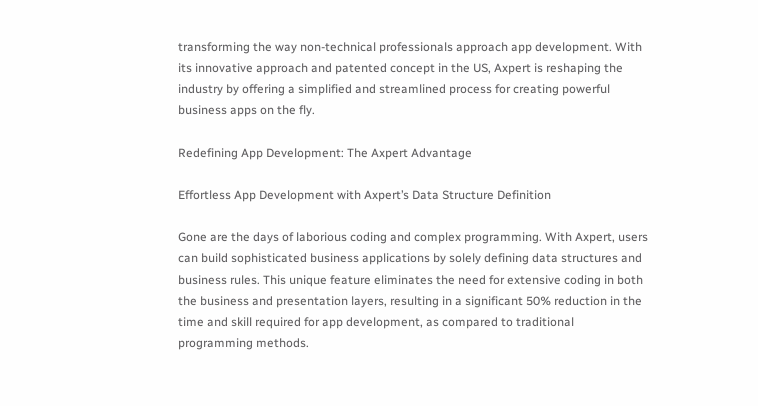transforming the way non-technical professionals approach app development. With its innovative approach and patented concept in the US, Axpert is reshaping the industry by offering a simplified and streamlined process for creating powerful business apps on the fly.

Redefining App Development: The Axpert Advantage

Effortless App Development with Axpert’s Data Structure Definition

Gone are the days of laborious coding and complex programming. With Axpert, users can build sophisticated business applications by solely defining data structures and business rules. This unique feature eliminates the need for extensive coding in both the business and presentation layers, resulting in a significant 50% reduction in the time and skill required for app development, as compared to traditional programming methods.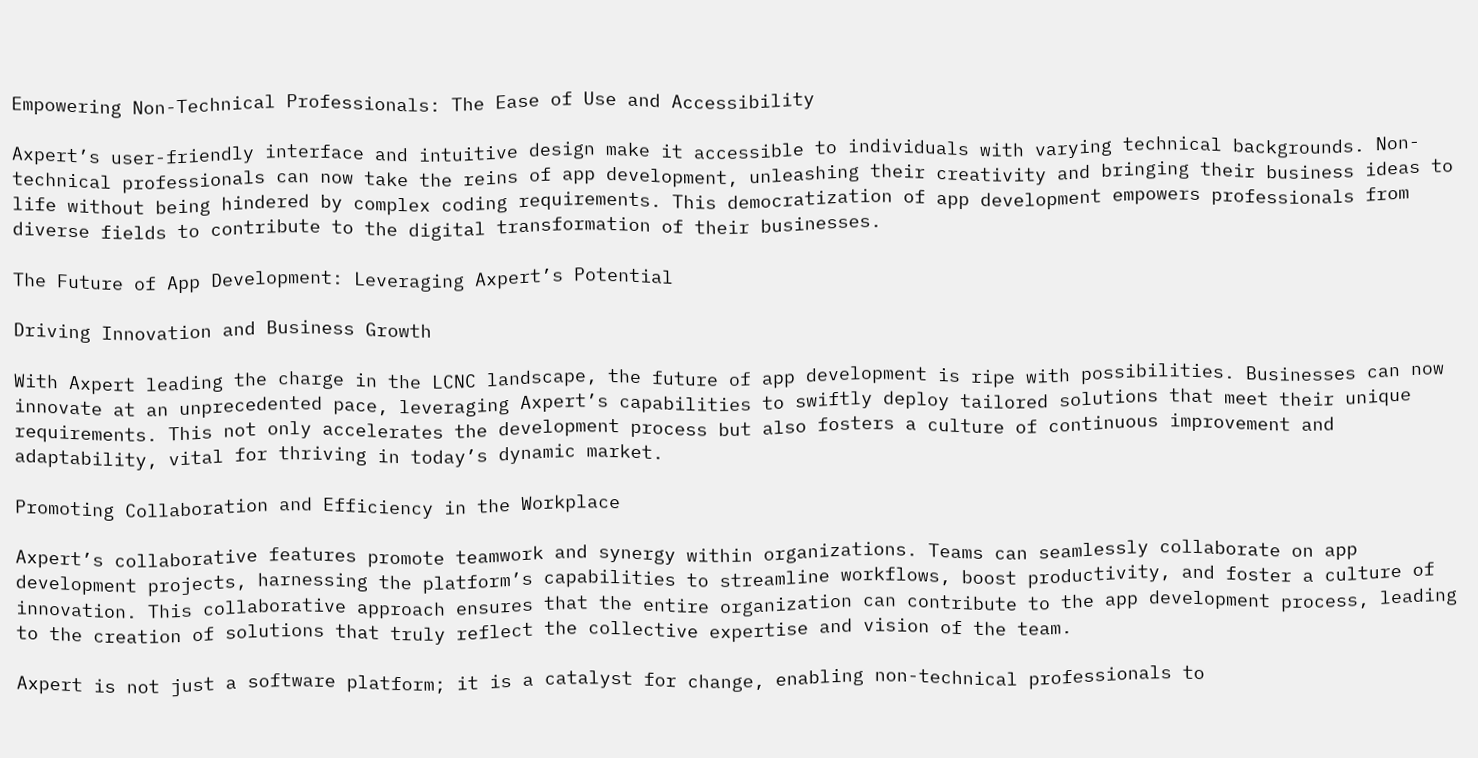Empowering Non-Technical Professionals: The Ease of Use and Accessibility

Axpert’s user-friendly interface and intuitive design make it accessible to individuals with varying technical backgrounds. Non-technical professionals can now take the reins of app development, unleashing their creativity and bringing their business ideas to life without being hindered by complex coding requirements. This democratization of app development empowers professionals from diverse fields to contribute to the digital transformation of their businesses.

The Future of App Development: Leveraging Axpert’s Potential

Driving Innovation and Business Growth

With Axpert leading the charge in the LCNC landscape, the future of app development is ripe with possibilities. Businesses can now innovate at an unprecedented pace, leveraging Axpert’s capabilities to swiftly deploy tailored solutions that meet their unique requirements. This not only accelerates the development process but also fosters a culture of continuous improvement and adaptability, vital for thriving in today’s dynamic market.

Promoting Collaboration and Efficiency in the Workplace

Axpert’s collaborative features promote teamwork and synergy within organizations. Teams can seamlessly collaborate on app development projects, harnessing the platform’s capabilities to streamline workflows, boost productivity, and foster a culture of innovation. This collaborative approach ensures that the entire organization can contribute to the app development process, leading to the creation of solutions that truly reflect the collective expertise and vision of the team.

Axpert is not just a software platform; it is a catalyst for change, enabling non-technical professionals to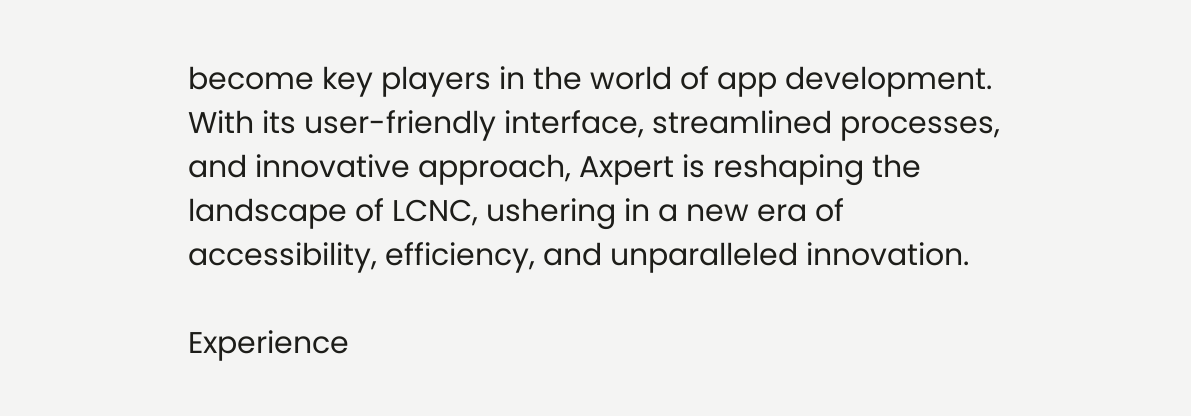become key players in the world of app development. With its user-friendly interface, streamlined processes, and innovative approach, Axpert is reshaping the landscape of LCNC, ushering in a new era of accessibility, efficiency, and unparalleled innovation.

Experience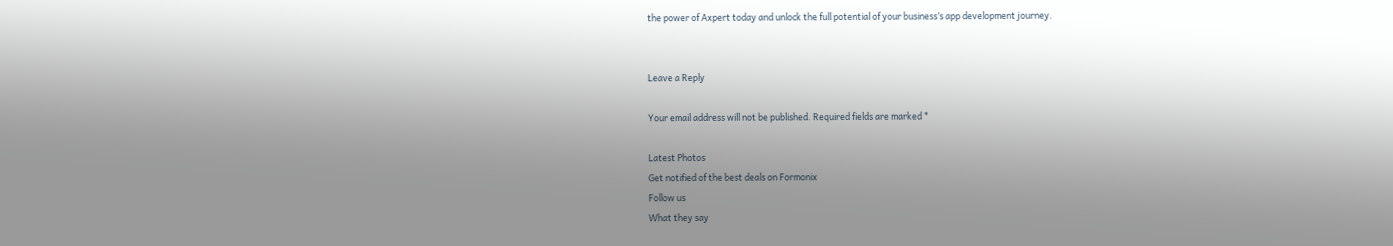the power of Axpert today and unlock the full potential of your business’s app development journey.


Leave a Reply

Your email address will not be published. Required fields are marked *

Latest Photos
Get notified of the best deals on Formonix
Follow us
What they say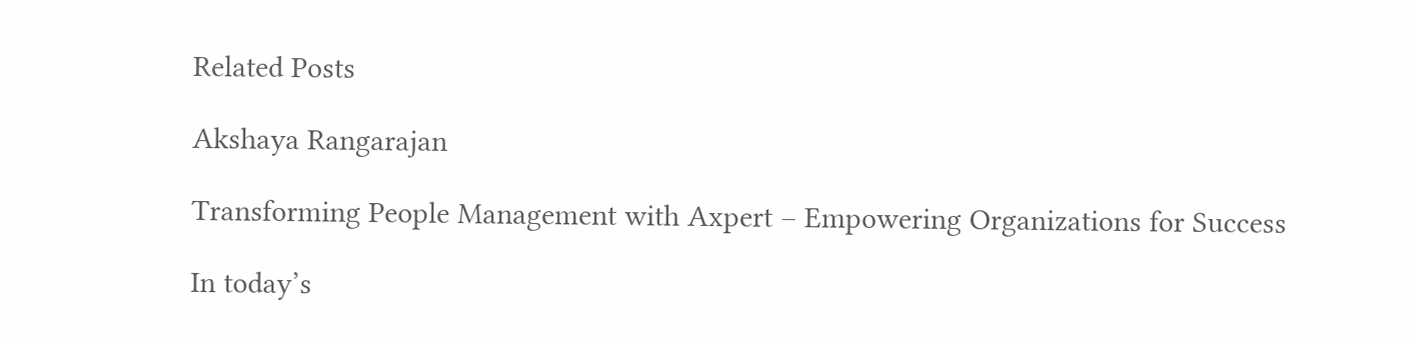Related Posts

Akshaya Rangarajan

Transforming People Management with Axpert – Empowering Organizations for Success

In today’s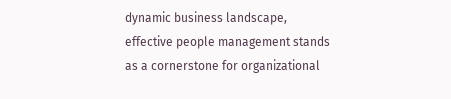dynamic business landscape, effective people management stands as a cornerstone for organizational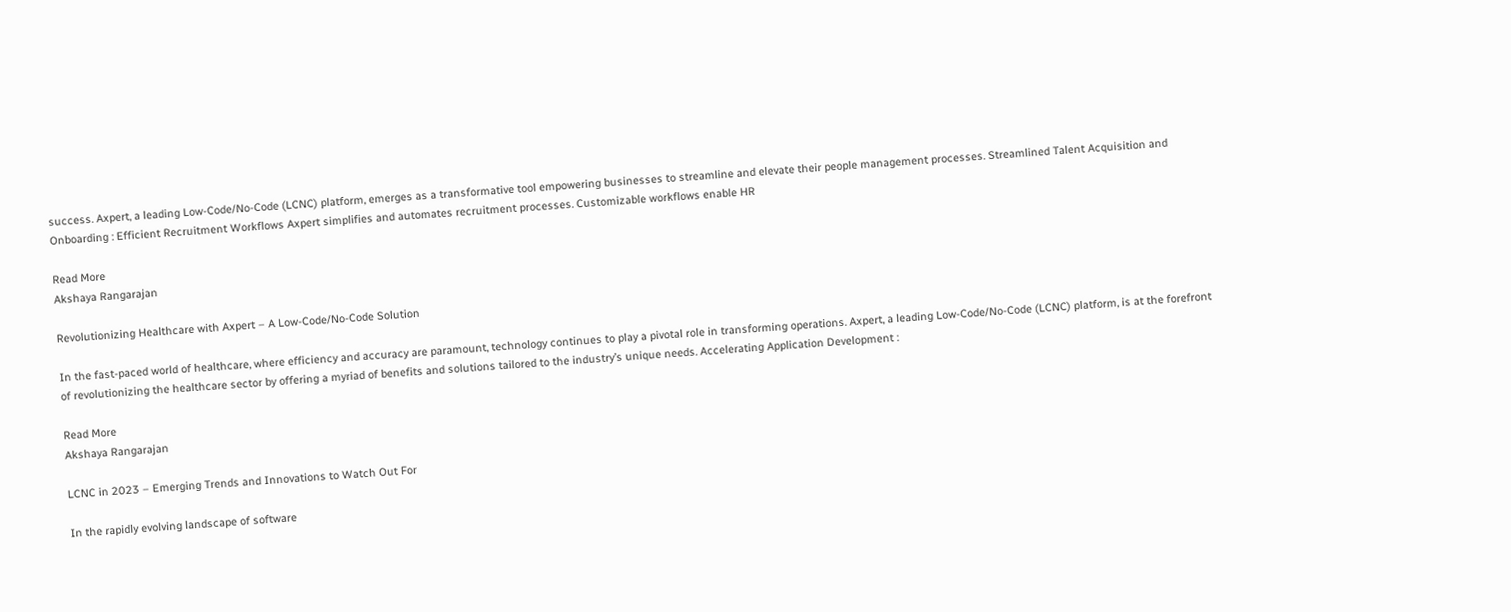success. Axpert, a leading Low-Code/No-Code (LCNC) platform, emerges as a transformative tool empowering businesses to streamline and elevate their people management processes. Streamlined Talent Acquisition and Onboarding : Efficient Recruitment Workflows Axpert simplifies and automates recruitment processes. Customizable workflows enable HR

Read More
Akshaya Rangarajan

Revolutionizing Healthcare with Axpert – A Low-Code/No-Code Solution

In the fast-paced world of healthcare, where efficiency and accuracy are paramount, technology continues to play a pivotal role in transforming operations. Axpert, a leading Low-Code/No-Code (LCNC) platform, is at the forefront of revolutionizing the healthcare sector by offering a myriad of benefits and solutions tailored to the industry’s unique needs. Accelerating Application Development :

Read More
Akshaya Rangarajan

LCNC in 2023 – Emerging Trends and Innovations to Watch Out For

In the rapidly evolving landscape of software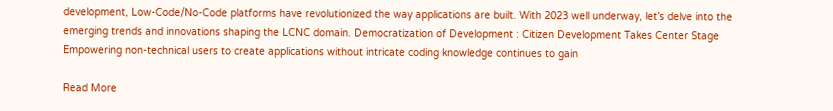development, Low-Code/No-Code platforms have revolutionized the way applications are built. With 2023 well underway, let’s delve into the emerging trends and innovations shaping the LCNC domain. Democratization of Development : Citizen Development Takes Center Stage Empowering non-technical users to create applications without intricate coding knowledge continues to gain

Read More